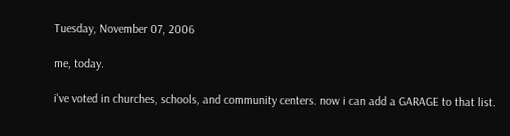Tuesday, November 07, 2006

me, today.

i've voted in churches, schools, and community centers. now i can add a GARAGE to that list.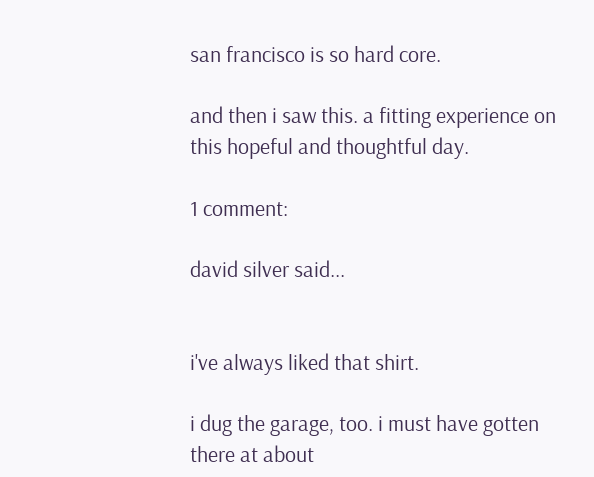san francisco is so hard core.

and then i saw this. a fitting experience on this hopeful and thoughtful day.

1 comment:

david silver said...


i've always liked that shirt.

i dug the garage, too. i must have gotten there at about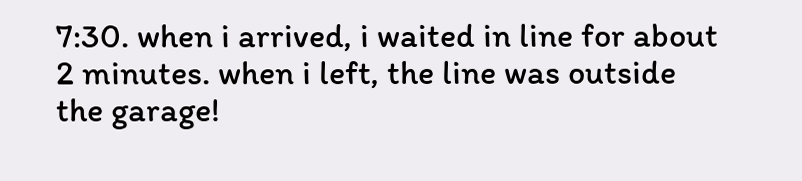7:30. when i arrived, i waited in line for about 2 minutes. when i left, the line was outside the garage!